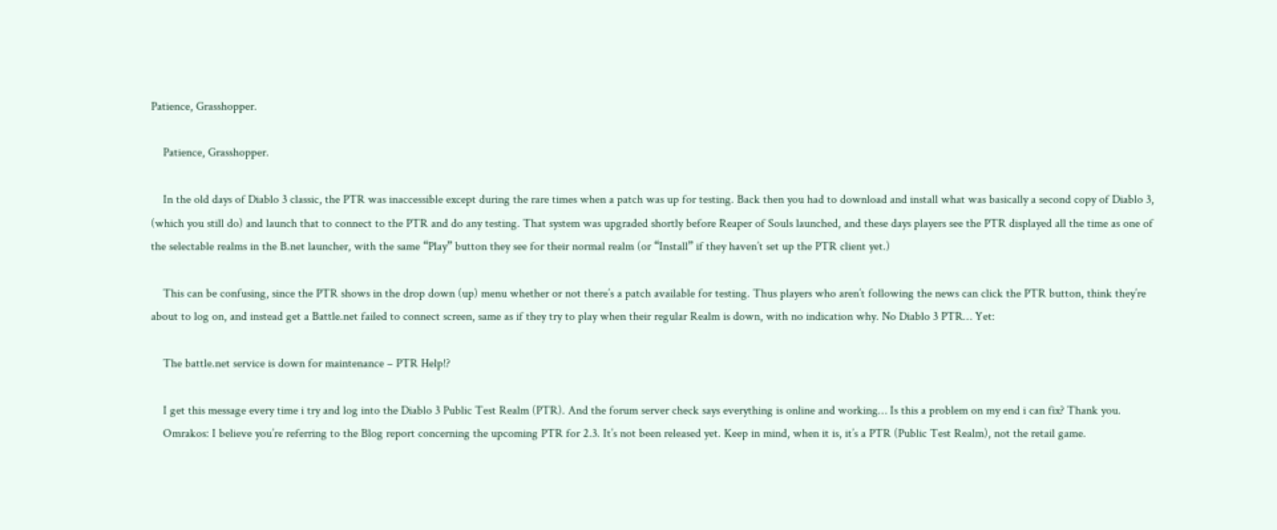Patience, Grasshopper.

    Patience, Grasshopper.

    In the old days of Diablo 3 classic, the PTR was inaccessible except during the rare times when a patch was up for testing. Back then you had to download and install what was basically a second copy of Diablo 3, (which you still do) and launch that to connect to the PTR and do any testing. That system was upgraded shortly before Reaper of Souls launched, and these days players see the PTR displayed all the time as one of the selectable realms in the B.net launcher, with the same “Play” button they see for their normal realm (or “Install” if they haven’t set up the PTR client yet.)

    This can be confusing, since the PTR shows in the drop down (up) menu whether or not there’s a patch available for testing. Thus players who aren’t following the news can click the PTR button, think they’re about to log on, and instead get a Battle.net failed to connect screen, same as if they try to play when their regular Realm is down, with no indication why. No Diablo 3 PTR… Yet:

    The battle.net service is down for maintenance – PTR Help!?

    I get this message every time i try and log into the Diablo 3 Public Test Realm (PTR). And the forum server check says everything is online and working… Is this a problem on my end i can fix? Thank you.
    Omrakos: I believe you’re referring to the Blog report concerning the upcoming PTR for 2.3. It’s not been released yet. Keep in mind, when it is, it’s a PTR (Public Test Realm), not the retail game.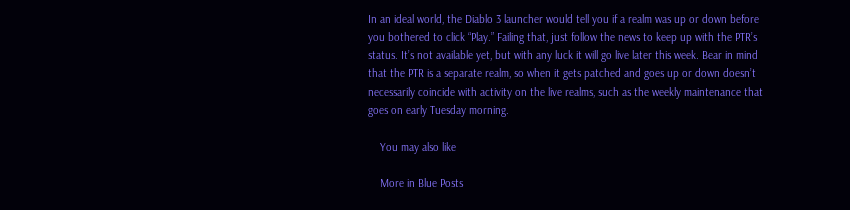In an ideal world, the Diablo 3 launcher would tell you if a realm was up or down before you bothered to click “Play.” Failing that, just follow the news to keep up with the PTR’s status. It’s not available yet, but with any luck it will go live later this week. Bear in mind that the PTR is a separate realm, so when it gets patched and goes up or down doesn’t necessarily coincide with activity on the live realms, such as the weekly maintenance that goes on early Tuesday morning.

    You may also like

    More in Blue Posts